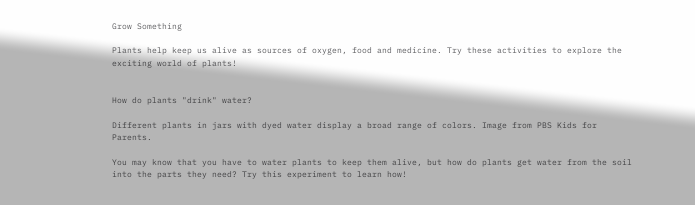Grow Something

Plants help keep us alive as sources of oxygen, food and medicine. Try these activities to explore the exciting world of plants!


How do plants "drink" water?

Different plants in jars with dyed water display a broad range of colors. Image from PBS Kids for Parents.

You may know that you have to water plants to keep them alive, but how do plants get water from the soil into the parts they need? Try this experiment to learn how!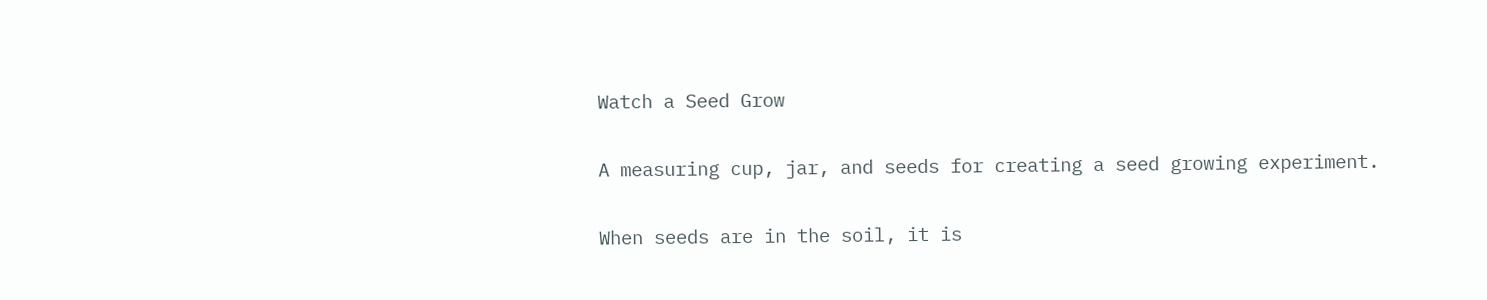Watch a Seed Grow

A measuring cup, jar, and seeds for creating a seed growing experiment.

When seeds are in the soil, it is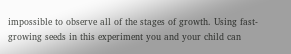impossible to observe all of the stages of growth. Using fast-growing seeds in this experiment you and your child can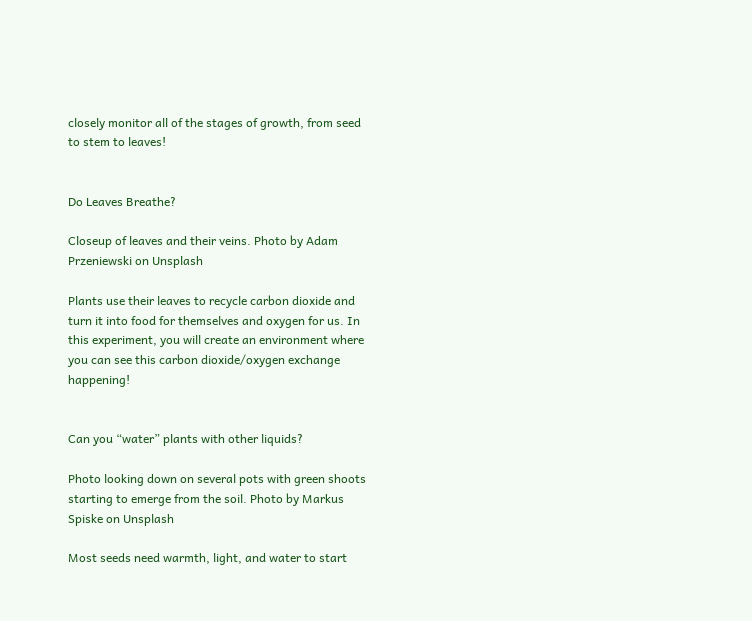closely monitor all of the stages of growth, from seed to stem to leaves!


Do Leaves Breathe?

Closeup of leaves and their veins. Photo by Adam Przeniewski on Unsplash

Plants use their leaves to recycle carbon dioxide and turn it into food for themselves and oxygen for us. In this experiment, you will create an environment where you can see this carbon dioxide/oxygen exchange happening!


Can you “water” plants with other liquids?

Photo looking down on several pots with green shoots starting to emerge from the soil. Photo by Markus Spiske on Unsplash

Most seeds need warmth, light, and water to start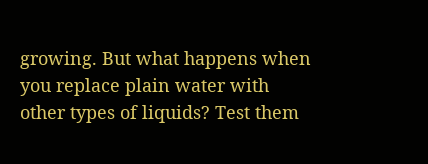growing. But what happens when you replace plain water with other types of liquids? Test them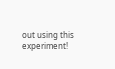out using this experiment!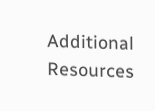Additional Resources